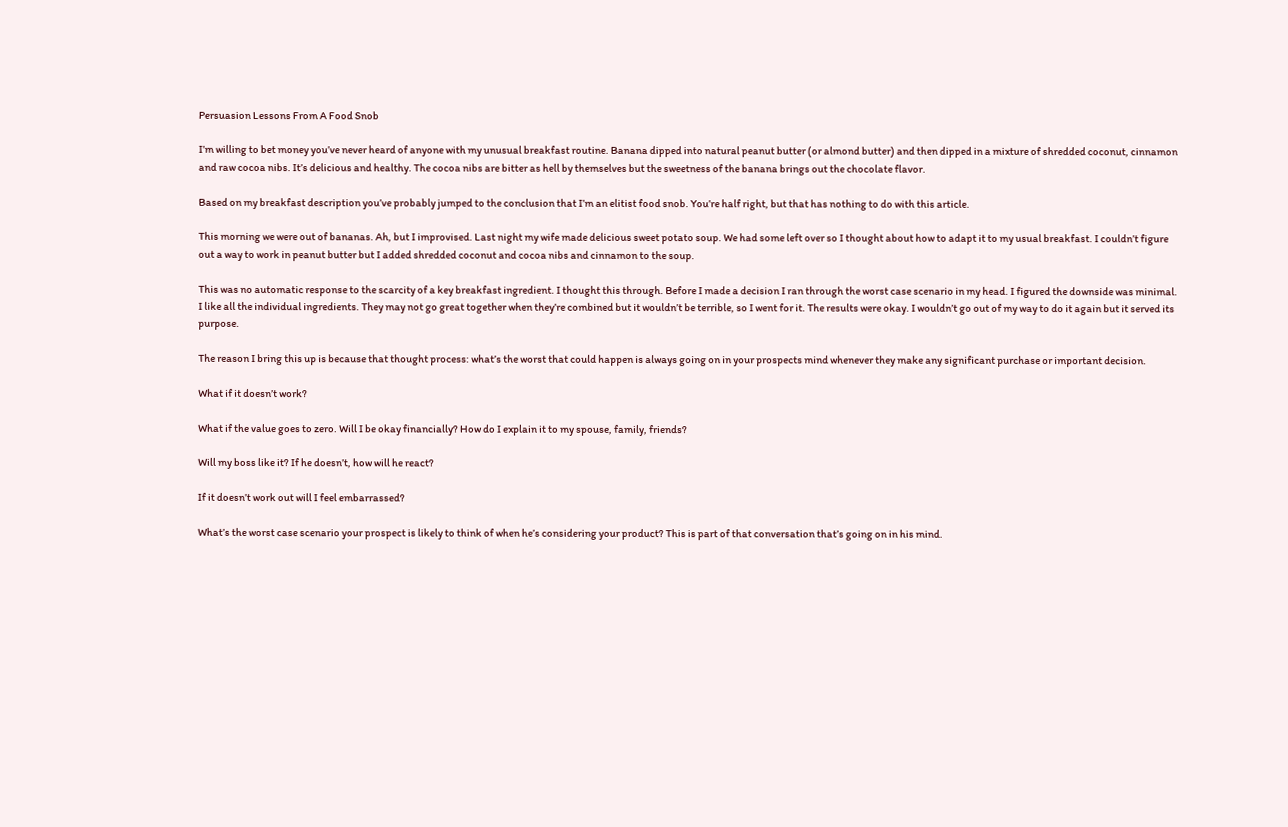Persuasion Lessons From A Food Snob

I’m willing to bet money you’ve never heard of anyone with my unusual breakfast routine. Banana dipped into natural peanut butter (or almond butter) and then dipped in a mixture of shredded coconut, cinnamon and raw cocoa nibs. It’s delicious and healthy. The cocoa nibs are bitter as hell by themselves but the sweetness of the banana brings out the chocolate flavor.

Based on my breakfast description you’ve probably jumped to the conclusion that I’m an elitist food snob. You’re half right, but that has nothing to do with this article.

This morning we were out of bananas. Ah, but I improvised. Last night my wife made delicious sweet potato soup. We had some left over so I thought about how to adapt it to my usual breakfast. I couldn’t figure out a way to work in peanut butter but I added shredded coconut and cocoa nibs and cinnamon to the soup.

This was no automatic response to the scarcity of a key breakfast ingredient. I thought this through. Before I made a decision I ran through the worst case scenario in my head. I figured the downside was minimal. I like all the individual ingredients. They may not go great together when they’re combined but it wouldn’t be terrible, so I went for it. The results were okay. I wouldn’t go out of my way to do it again but it served its purpose.

The reason I bring this up is because that thought process: what’s the worst that could happen is always going on in your prospects mind whenever they make any significant purchase or important decision.

What if it doesn’t work?

What if the value goes to zero. Will I be okay financially? How do I explain it to my spouse, family, friends?

Will my boss like it? If he doesn’t, how will he react?

If it doesn’t work out will I feel embarrassed?

What’s the worst case scenario your prospect is likely to think of when he’s considering your product? This is part of that conversation that’s going on in his mind.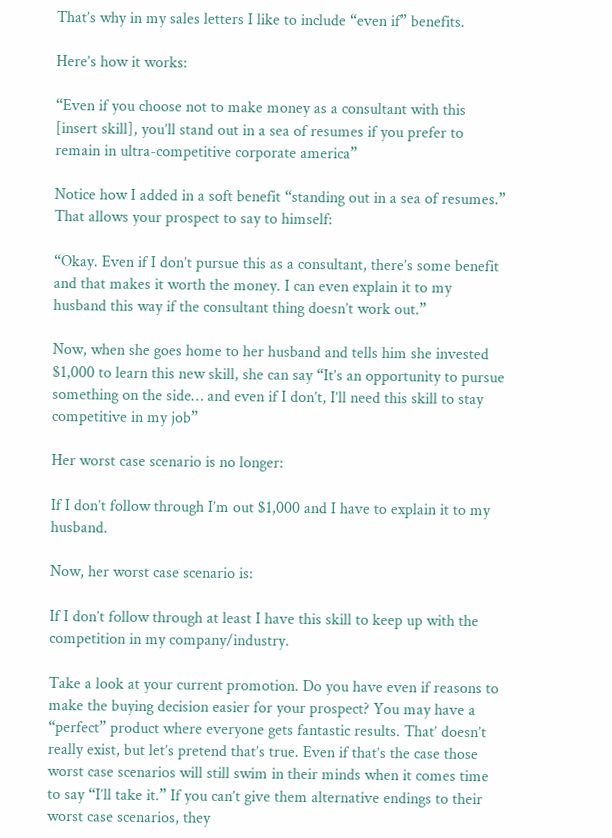That’s why in my sales letters I like to include “even if” benefits.

Here’s how it works:

“Even if you choose not to make money as a consultant with this [insert skill], you’ll stand out in a sea of resumes if you prefer to remain in ultra-competitive corporate america”

Notice how I added in a soft benefit “standing out in a sea of resumes.” That allows your prospect to say to himself:

“Okay. Even if I don’t pursue this as a consultant, there’s some benefit and that makes it worth the money. I can even explain it to my husband this way if the consultant thing doesn’t work out.”

Now, when she goes home to her husband and tells him she invested $1,000 to learn this new skill, she can say “It’s an opportunity to pursue something on the side… and even if I don’t, I’ll need this skill to stay competitive in my job”

Her worst case scenario is no longer:

If I don’t follow through I’m out $1,000 and I have to explain it to my husband.

Now, her worst case scenario is:

If I don’t follow through at least I have this skill to keep up with the competition in my company/industry.

Take a look at your current promotion. Do you have even if reasons to make the buying decision easier for your prospect? You may have a “perfect” product where everyone gets fantastic results. That’ doesn’t really exist, but let’s pretend that’s true. Even if that’s the case those worst case scenarios will still swim in their minds when it comes time to say “I’ll take it.” If you can’t give them alternative endings to their worst case scenarios, they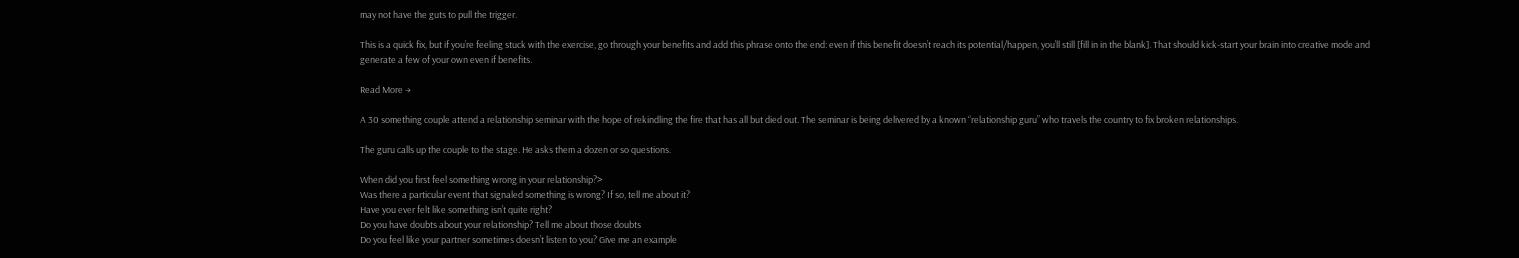may not have the guts to pull the trigger.

This is a quick fix, but if you’re feeling stuck with the exercise, go through your benefits and add this phrase onto the end: even if this benefit doesn’t reach its potential/happen, you’ll still [fill in in the blank]. That should kick-start your brain into creative mode and generate a few of your own even if benefits.

Read More →

A 30 something couple attend a relationship seminar with the hope of rekindling the fire that has all but died out. The seminar is being delivered by a known “relationship guru” who travels the country to fix broken relationships.

The guru calls up the couple to the stage. He asks them a dozen or so questions.

When did you first feel something wrong in your relationship?>
Was there a particular event that signaled something is wrong? If so, tell me about it?
Have you ever felt like something isn’t quite right?
Do you have doubts about your relationship? Tell me about those doubts
Do you feel like your partner sometimes doesn’t listen to you? Give me an example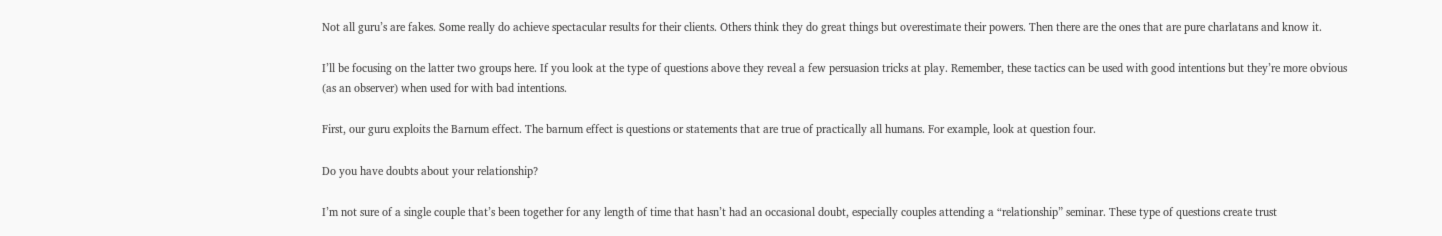Not all guru’s are fakes. Some really do achieve spectacular results for their clients. Others think they do great things but overestimate their powers. Then there are the ones that are pure charlatans and know it.

I’ll be focusing on the latter two groups here. If you look at the type of questions above they reveal a few persuasion tricks at play. Remember, these tactics can be used with good intentions but they’re more obvious (as an observer) when used for with bad intentions.

First, our guru exploits the Barnum effect. The barnum effect is questions or statements that are true of practically all humans. For example, look at question four.

Do you have doubts about your relationship?

I’m not sure of a single couple that’s been together for any length of time that hasn’t had an occasional doubt, especially couples attending a “relationship” seminar. These type of questions create trust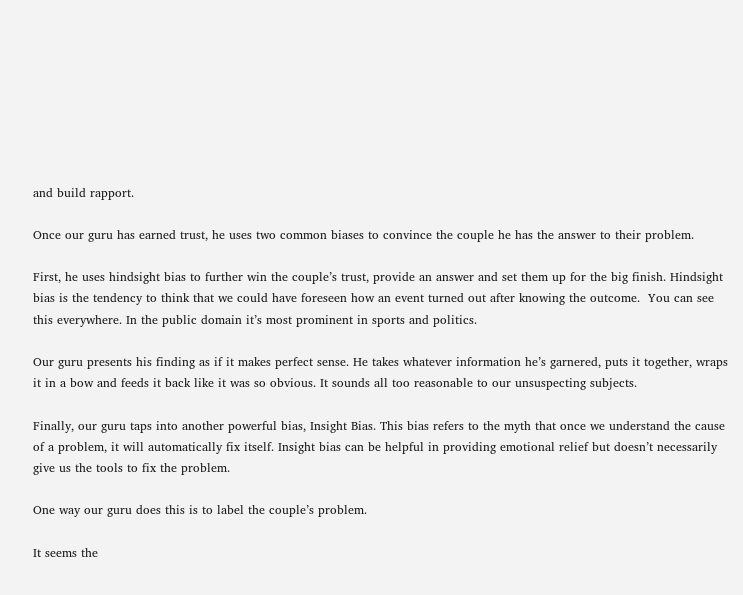and build rapport.

Once our guru has earned trust, he uses two common biases to convince the couple he has the answer to their problem.

First, he uses hindsight bias to further win the couple’s trust, provide an answer and set them up for the big finish. Hindsight bias is the tendency to think that we could have foreseen how an event turned out after knowing the outcome.  You can see this everywhere. In the public domain it’s most prominent in sports and politics.

Our guru presents his finding as if it makes perfect sense. He takes whatever information he’s garnered, puts it together, wraps it in a bow and feeds it back like it was so obvious. It sounds all too reasonable to our unsuspecting subjects.

Finally, our guru taps into another powerful bias, Insight Bias. This bias refers to the myth that once we understand the cause of a problem, it will automatically fix itself. Insight bias can be helpful in providing emotional relief but doesn’t necessarily give us the tools to fix the problem.

One way our guru does this is to label the couple’s problem.

It seems the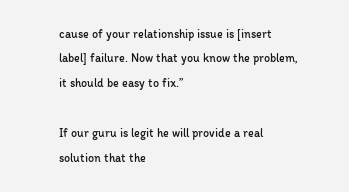cause of your relationship issue is [insert label] failure. Now that you know the problem, it should be easy to fix.”

If our guru is legit he will provide a real solution that the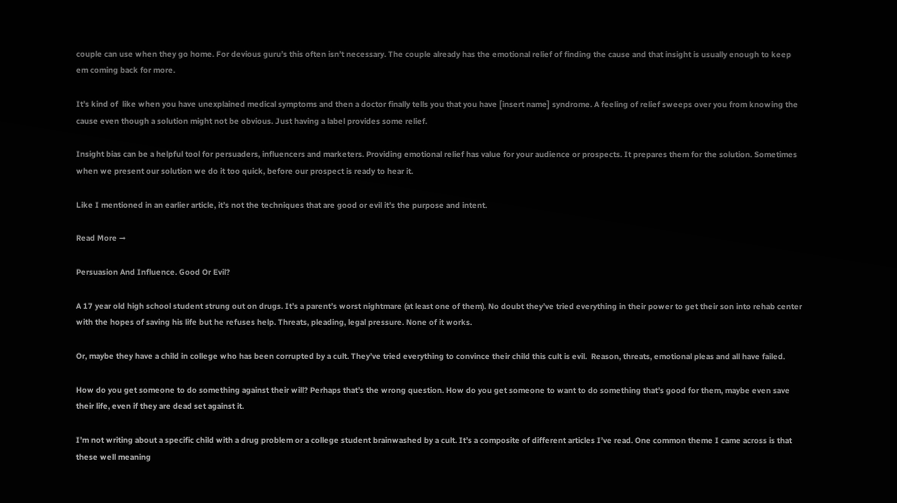couple can use when they go home. For devious guru’s this often isn’t necessary. The couple already has the emotional relief of finding the cause and that insight is usually enough to keep em coming back for more.

It’s kind of  like when you have unexplained medical symptoms and then a doctor finally tells you that you have [insert name] syndrome. A feeling of relief sweeps over you from knowing the cause even though a solution might not be obvious. Just having a label provides some relief.

Insight bias can be a helpful tool for persuaders, influencers and marketers. Providing emotional relief has value for your audience or prospects. It prepares them for the solution. Sometimes when we present our solution we do it too quick, before our prospect is ready to hear it.

Like I mentioned in an earlier article, it’s not the techniques that are good or evil it’s the purpose and intent.

Read More →

Persuasion And Influence. Good Or Evil?

A 17 year old high school student strung out on drugs. It’s a parent’s worst nightmare (at least one of them). No doubt they’ve tried everything in their power to get their son into rehab center with the hopes of saving his life but he refuses help. Threats, pleading, legal pressure. None of it works.

Or, maybe they have a child in college who has been corrupted by a cult. They’ve tried everything to convince their child this cult is evil.  Reason, threats, emotional pleas and all have failed.

How do you get someone to do something against their will? Perhaps that’s the wrong question. How do you get someone to want to do something that’s good for them, maybe even save their life, even if they are dead set against it.

I’m not writing about a specific child with a drug problem or a college student brainwashed by a cult. It’s a composite of different articles I’ve read. One common theme I came across is that these well meaning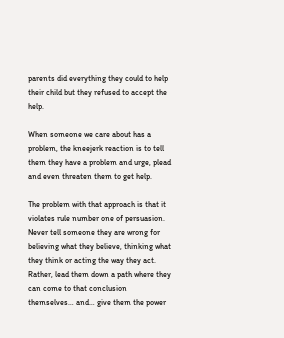parents did everything they could to help their child but they refused to accept the help.

When someone we care about has a problem, the kneejerk reaction is to tell them they have a problem and urge, plead and even threaten them to get help.

The problem with that approach is that it violates rule number one of persuasion. Never tell someone they are wrong for believing what they believe, thinking what they think or acting the way they act. Rather, lead them down a path where they can come to that conclusion themselves… and… give them the power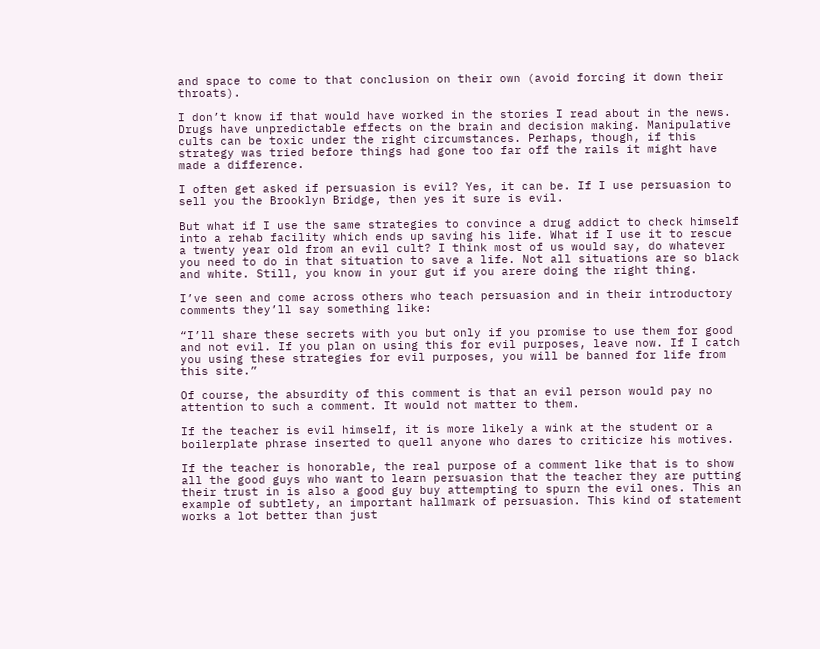and space to come to that conclusion on their own (avoid forcing it down their throats).

I don’t know if that would have worked in the stories I read about in the news. Drugs have unpredictable effects on the brain and decision making. Manipulative cults can be toxic under the right circumstances. Perhaps, though, if this strategy was tried before things had gone too far off the rails it might have made a difference.

I often get asked if persuasion is evil? Yes, it can be. If I use persuasion to sell you the Brooklyn Bridge, then yes it sure is evil.

But what if I use the same strategies to convince a drug addict to check himself into a rehab facility which ends up saving his life. What if I use it to rescue a twenty year old from an evil cult? I think most of us would say, do whatever you need to do in that situation to save a life. Not all situations are so black and white. Still, you know in your gut if you arere doing the right thing.

I’ve seen and come across others who teach persuasion and in their introductory comments they’ll say something like:

“I’ll share these secrets with you but only if you promise to use them for good and not evil. If you plan on using this for evil purposes, leave now. If I catch you using these strategies for evil purposes, you will be banned for life from this site.”

Of course, the absurdity of this comment is that an evil person would pay no attention to such a comment. It would not matter to them.

If the teacher is evil himself, it is more likely a wink at the student or a boilerplate phrase inserted to quell anyone who dares to criticize his motives.

If the teacher is honorable, the real purpose of a comment like that is to show all the good guys who want to learn persuasion that the teacher they are putting their trust in is also a good guy buy attempting to spurn the evil ones. This an example of subtlety, an important hallmark of persuasion. This kind of statement works a lot better than just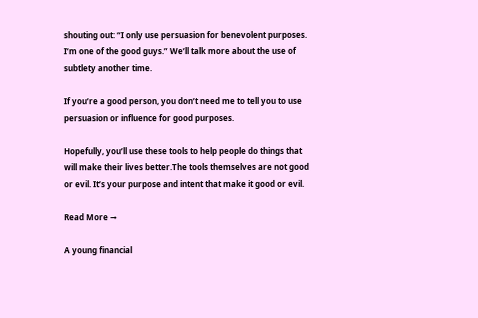shouting out: “I only use persuasion for benevolent purposes. I’m one of the good guys.” We’ll talk more about the use of subtlety another time.

If you’re a good person, you don’t need me to tell you to use persuasion or influence for good purposes.

Hopefully, you’ll use these tools to help people do things that will make their lives better.The tools themselves are not good or evil. It’s your purpose and intent that make it good or evil.

Read More →

A young financial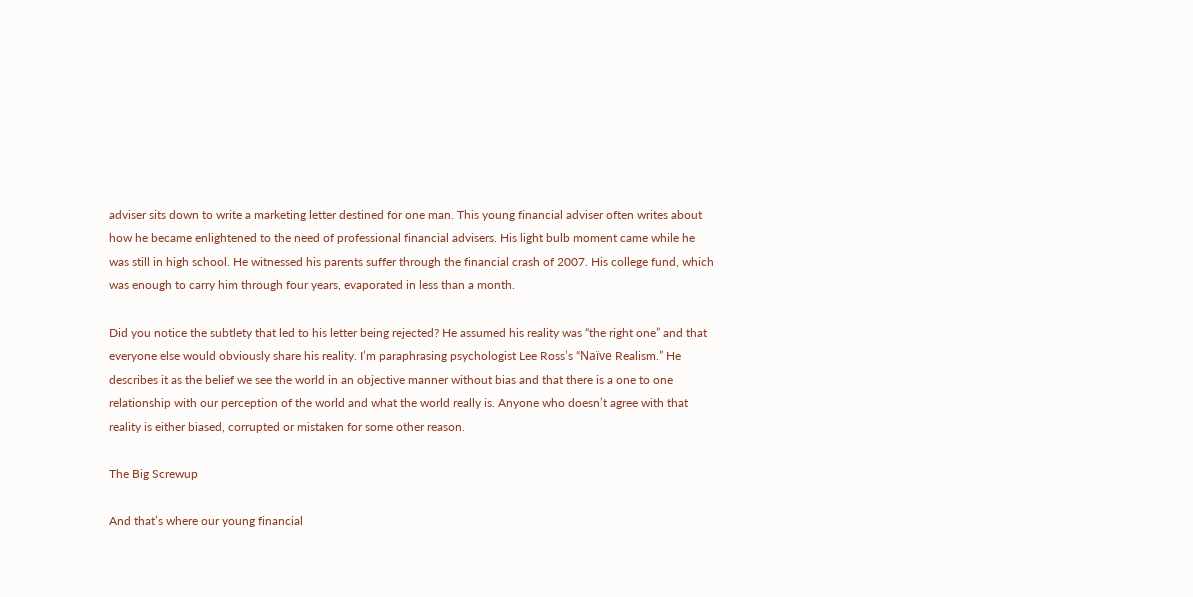adviser sits down to write a marketing letter destined for one man. This young financial adviser often writes about how he became enlightened to the need of professional financial advisers. His light bulb moment came while he was still in high school. He witnessed his parents suffer through the financial crash of 2007. His college fund, which was enough to carry him through four years, evaporated in less than a month.

Did you notice the subtlety that led to his letter being rejected? He assumed his reality was “the right one” and that everyone else would obviously share his reality. I’m paraphrasing psychologist Lee Ross’s “Naïve Realism.” He describes it as the belief we see the world in an objective manner without bias and that there is a one to one relationship with our perception of the world and what the world really is. Anyone who doesn’t agree with that reality is either biased, corrupted or mistaken for some other reason.

The Big Screwup

And that’s where our young financial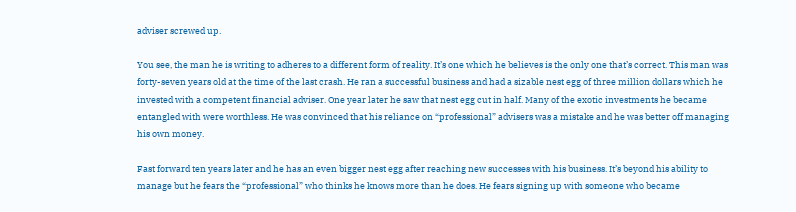adviser screwed up.

You see, the man he is writing to adheres to a different form of reality. It’s one which he believes is the only one that’s correct. This man was forty-seven years old at the time of the last crash. He ran a successful business and had a sizable nest egg of three million dollars which he invested with a competent financial adviser. One year later he saw that nest egg cut in half. Many of the exotic investments he became entangled with were worthless. He was convinced that his reliance on “professional” advisers was a mistake and he was better off managing his own money.

Fast forward ten years later and he has an even bigger nest egg after reaching new successes with his business. It’s beyond his ability to manage but he fears the “professional” who thinks he knows more than he does. He fears signing up with someone who became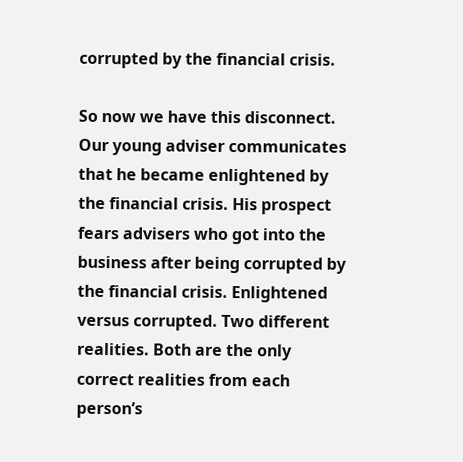corrupted by the financial crisis.

So now we have this disconnect. Our young adviser communicates that he became enlightened by the financial crisis. His prospect fears advisers who got into the business after being corrupted by the financial crisis. Enlightened versus corrupted. Two different realities. Both are the only correct realities from each person’s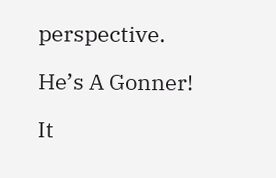perspective.

He’s A Gonner!

It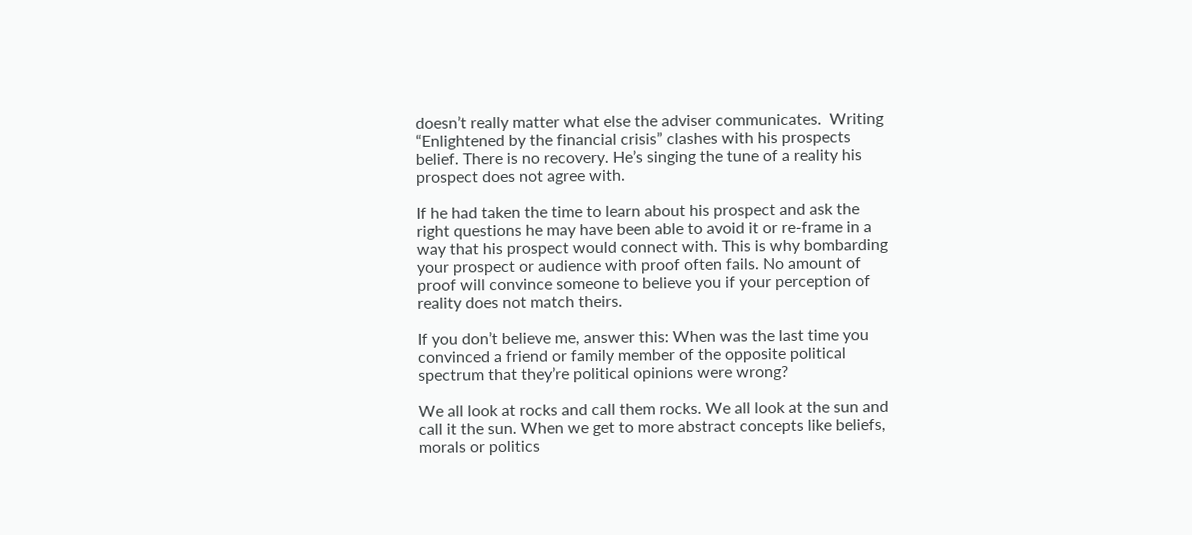doesn’t really matter what else the adviser communicates.  Writing “Enlightened by the financial crisis” clashes with his prospects belief. There is no recovery. He’s singing the tune of a reality his prospect does not agree with.

If he had taken the time to learn about his prospect and ask the right questions he may have been able to avoid it or re-frame in a way that his prospect would connect with. This is why bombarding your prospect or audience with proof often fails. No amount of proof will convince someone to believe you if your perception of reality does not match theirs.

If you don’t believe me, answer this: When was the last time you convinced a friend or family member of the opposite political spectrum that they’re political opinions were wrong?

We all look at rocks and call them rocks. We all look at the sun and call it the sun. When we get to more abstract concepts like beliefs, morals or politics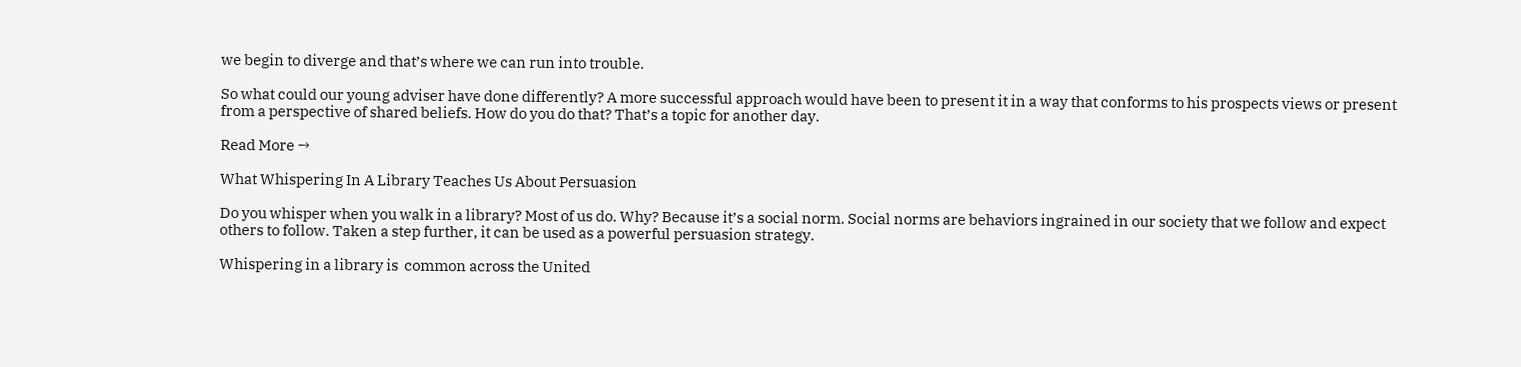we begin to diverge and that’s where we can run into trouble.

So what could our young adviser have done differently? A more successful approach would have been to present it in a way that conforms to his prospects views or present from a perspective of shared beliefs. How do you do that? That’s a topic for another day.

Read More →

What Whispering In A Library Teaches Us About Persuasion

Do you whisper when you walk in a library? Most of us do. Why? Because it’s a social norm. Social norms are behaviors ingrained in our society that we follow and expect others to follow. Taken a step further, it can be used as a powerful persuasion strategy.

Whispering in a library is  common across the United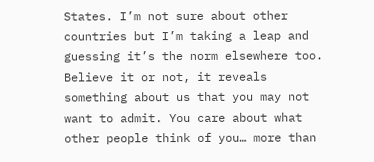States. I’m not sure about other countries but I’m taking a leap and guessing it’s the norm elsewhere too. Believe it or not, it reveals something about us that you may not want to admit. You care about what other people think of you… more than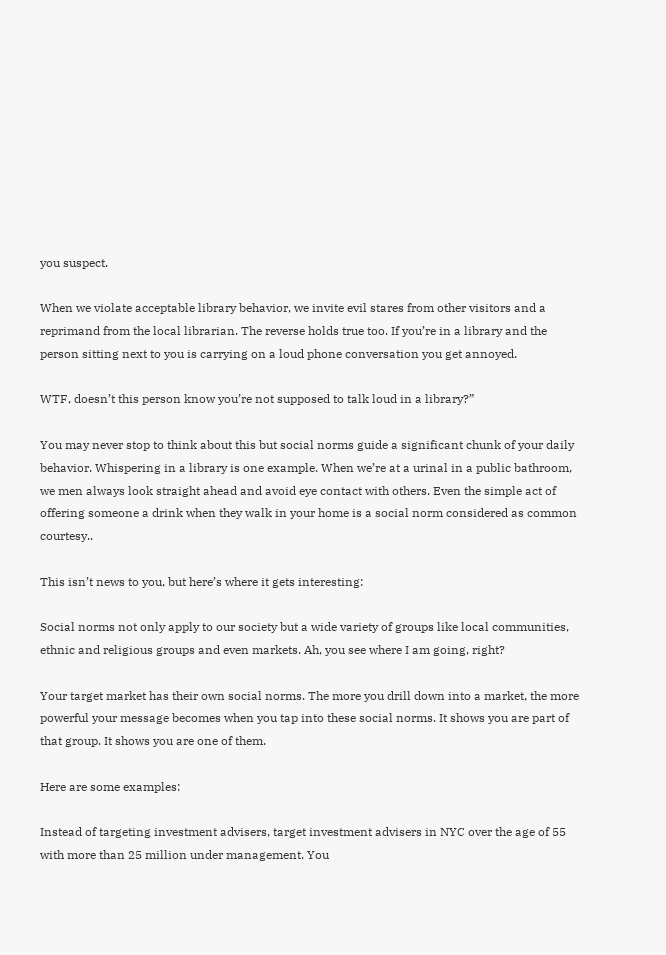you suspect.

When we violate acceptable library behavior, we invite evil stares from other visitors and a reprimand from the local librarian. The reverse holds true too. If you’re in a library and the person sitting next to you is carrying on a loud phone conversation you get annoyed.

WTF, doesn’t this person know you’re not supposed to talk loud in a library?”

You may never stop to think about this but social norms guide a significant chunk of your daily behavior. Whispering in a library is one example. When we’re at a urinal in a public bathroom, we men always look straight ahead and avoid eye contact with others. Even the simple act of offering someone a drink when they walk in your home is a social norm considered as common courtesy..

This isn’t news to you, but here’s where it gets interesting:

Social norms not only apply to our society but a wide variety of groups like local communities, ethnic and religious groups and even markets. Ah, you see where I am going, right?

Your target market has their own social norms. The more you drill down into a market, the more powerful your message becomes when you tap into these social norms. It shows you are part of that group. It shows you are one of them.

Here are some examples:

Instead of targeting investment advisers, target investment advisers in NYC over the age of 55 with more than 25 million under management. You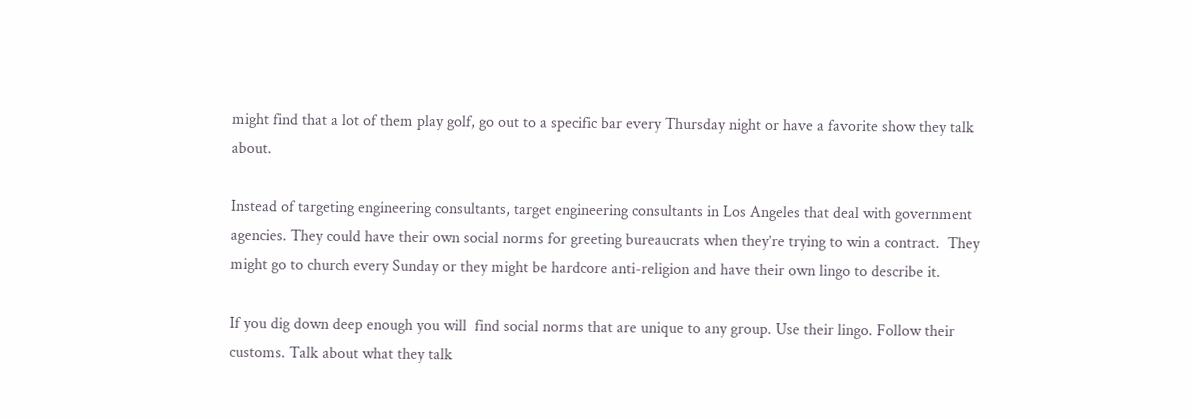might find that a lot of them play golf, go out to a specific bar every Thursday night or have a favorite show they talk about.

Instead of targeting engineering consultants, target engineering consultants in Los Angeles that deal with government agencies. They could have their own social norms for greeting bureaucrats when they’re trying to win a contract.  They might go to church every Sunday or they might be hardcore anti-religion and have their own lingo to describe it.

If you dig down deep enough you will  find social norms that are unique to any group. Use their lingo. Follow their customs. Talk about what they talk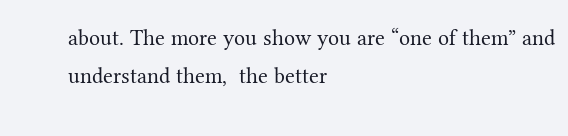about. The more you show you are “one of them” and understand them,  the better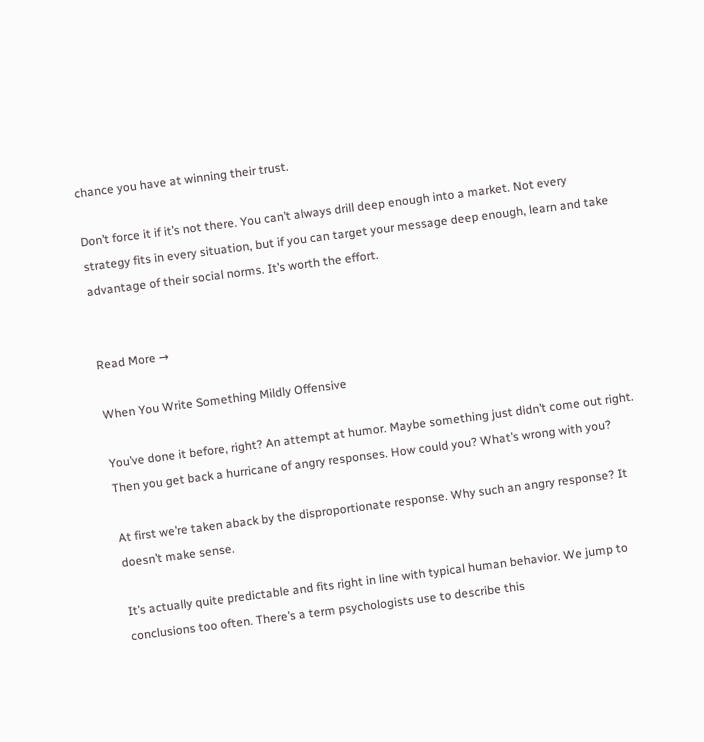chance you have at winning their trust.

Don’t force it if it’s not there. You can’t always drill deep enough into a market. Not every strategy fits in every situation, but if you can target your message deep enough, learn and take advantage of their social norms. It’s worth the effort.


Read More →

When You Write Something Mildly Offensive

You’ve done it before, right? An attempt at humor. Maybe something just didn’t come out right. Then you get back a hurricane of angry responses. How could you? What’s wrong with you?

At first we’re taken aback by the disproportionate response. Why such an angry response? It doesn’t make sense.

It’s actually quite predictable and fits right in line with typical human behavior. We jump to conclusions too often. There’s a term psychologists use to describe this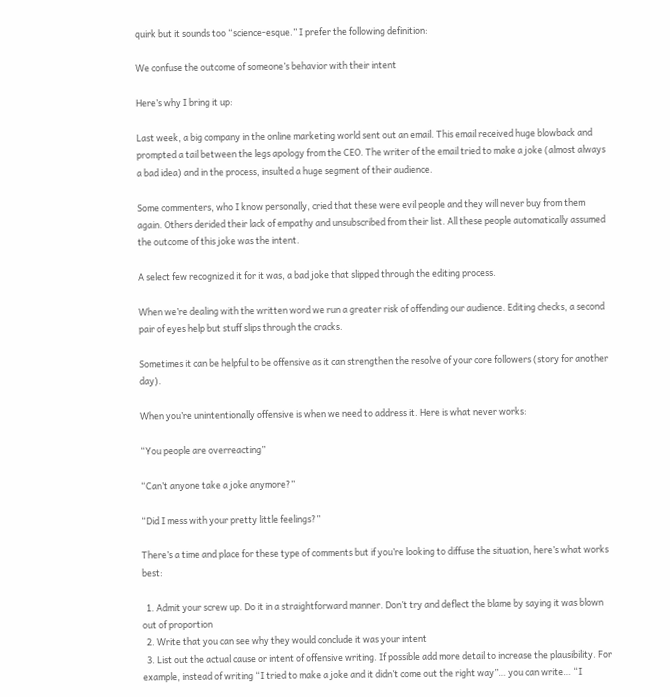quirk but it sounds too “science-esque.” I prefer the following definition:

We confuse the outcome of someone’s behavior with their intent

Here’s why I bring it up:

Last week, a big company in the online marketing world sent out an email. This email received huge blowback and prompted a tail between the legs apology from the CEO. The writer of the email tried to make a joke (almost always a bad idea) and in the process, insulted a huge segment of their audience.

Some commenters, who I know personally, cried that these were evil people and they will never buy from them again. Others derided their lack of empathy and unsubscribed from their list. All these people automatically assumed the outcome of this joke was the intent.

A select few recognized it for it was, a bad joke that slipped through the editing process.

When we’re dealing with the written word we run a greater risk of offending our audience. Editing checks, a second pair of eyes help but stuff slips through the cracks.

Sometimes it can be helpful to be offensive as it can strengthen the resolve of your core followers (story for another day).

When you’re unintentionally offensive is when we need to address it. Here is what never works:

“You people are overreacting”

“Can’t anyone take a joke anymore?”

“Did I mess with your pretty little feelings?”

There’s a time and place for these type of comments but if you’re looking to diffuse the situation, here’s what works best:

  1. Admit your screw up. Do it in a straightforward manner. Don’t try and deflect the blame by saying it was blown out of proportion
  2. Write that you can see why they would conclude it was your intent
  3. List out the actual cause or intent of offensive writing. If possible add more detail to increase the plausibility. For example, instead of writing “I tried to make a joke and it didn’t come out the right way”… you can write… “I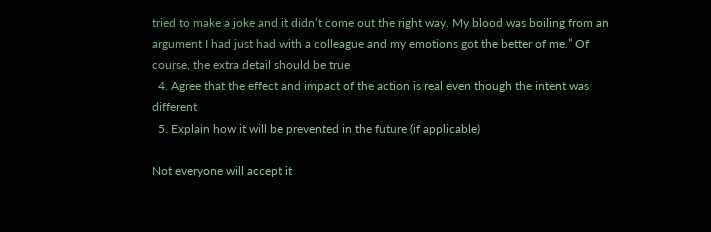tried to make a joke and it didn’t come out the right way. My blood was boiling from an argument I had just had with a colleague and my emotions got the better of me.” Of course, the extra detail should be true
  4. Agree that the effect and impact of the action is real even though the intent was different
  5. Explain how it will be prevented in the future (if applicable)

Not everyone will accept it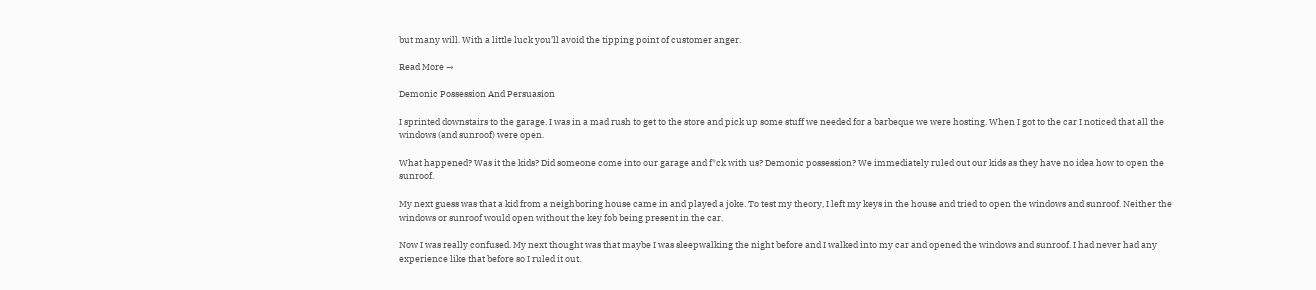but many will. With a little luck you’ll avoid the tipping point of customer anger.

Read More →

Demonic Possession And Persuasion

I sprinted downstairs to the garage. I was in a mad rush to get to the store and pick up some stuff we needed for a barbeque we were hosting. When I got to the car I noticed that all the windows (and sunroof) were open.

What happened? Was it the kids? Did someone come into our garage and f*ck with us? Demonic possession? We immediately ruled out our kids as they have no idea how to open the sunroof.

My next guess was that a kid from a neighboring house came in and played a joke. To test my theory, I left my keys in the house and tried to open the windows and sunroof. Neither the windows or sunroof would open without the key fob being present in the car.

Now I was really confused. My next thought was that maybe I was sleepwalking the night before and I walked into my car and opened the windows and sunroof. I had never had any experience like that before so I ruled it out.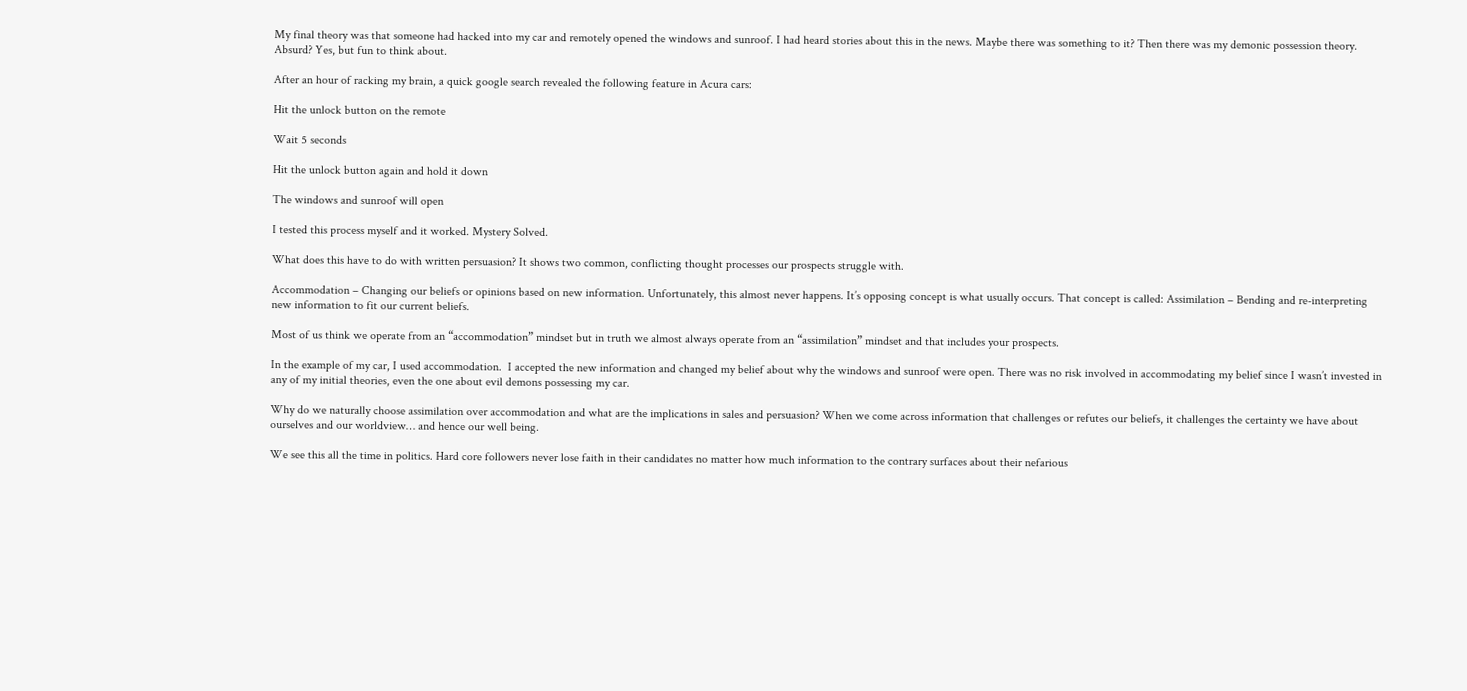My final theory was that someone had hacked into my car and remotely opened the windows and sunroof. I had heard stories about this in the news. Maybe there was something to it? Then there was my demonic possession theory. Absurd? Yes, but fun to think about.

After an hour of racking my brain, a quick google search revealed the following feature in Acura cars:

Hit the unlock button on the remote

Wait 5 seconds

Hit the unlock button again and hold it down

The windows and sunroof will open

I tested this process myself and it worked. Mystery Solved.

What does this have to do with written persuasion? It shows two common, conflicting thought processes our prospects struggle with.

Accommodation – Changing our beliefs or opinions based on new information. Unfortunately, this almost never happens. It’s opposing concept is what usually occurs. That concept is called: Assimilation – Bending and re-interpreting new information to fit our current beliefs.

Most of us think we operate from an “accommodation” mindset but in truth we almost always operate from an “assimilation” mindset and that includes your prospects.

In the example of my car, I used accommodation.  I accepted the new information and changed my belief about why the windows and sunroof were open. There was no risk involved in accommodating my belief since I wasn’t invested in any of my initial theories, even the one about evil demons possessing my car.

Why do we naturally choose assimilation over accommodation and what are the implications in sales and persuasion? When we come across information that challenges or refutes our beliefs, it challenges the certainty we have about ourselves and our worldview… and hence our well being.

We see this all the time in politics. Hard core followers never lose faith in their candidates no matter how much information to the contrary surfaces about their nefarious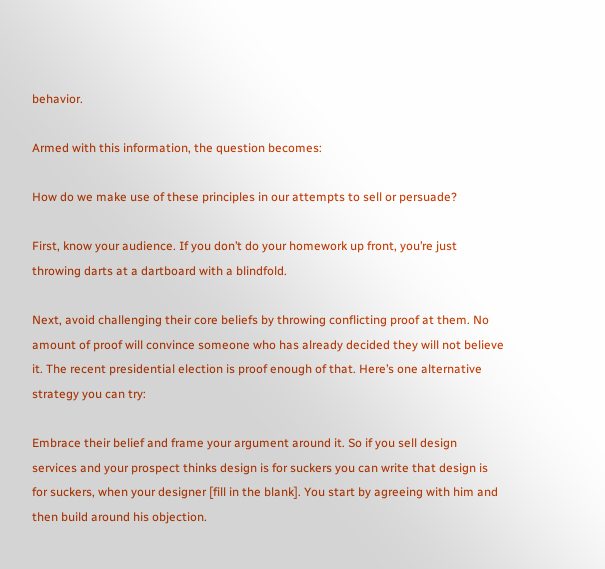behavior.

Armed with this information, the question becomes:

How do we make use of these principles in our attempts to sell or persuade?

First, know your audience. If you don’t do your homework up front, you’re just throwing darts at a dartboard with a blindfold.

Next, avoid challenging their core beliefs by throwing conflicting proof at them. No amount of proof will convince someone who has already decided they will not believe it. The recent presidential election is proof enough of that. Here’s one alternative strategy you can try:

Embrace their belief and frame your argument around it. So if you sell design services and your prospect thinks design is for suckers you can write that design is for suckers, when your designer [fill in the blank]. You start by agreeing with him and then build around his objection.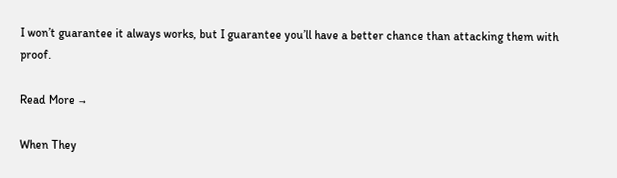I won’t guarantee it always works, but I guarantee you’ll have a better chance than attacking them with proof.

Read More →

When They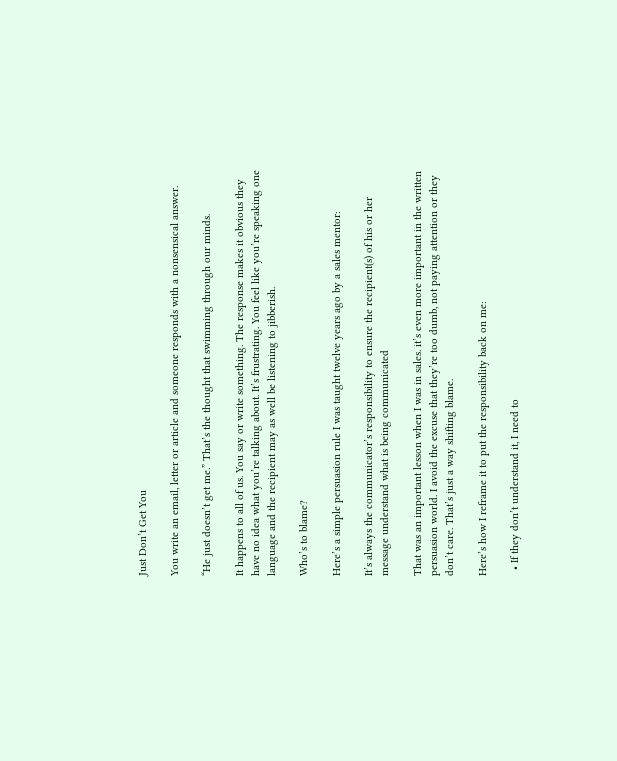Just Don’t Get You

You write an email, letter or article and someone responds with a nonsensical answer.

“He just doesn’t get me.” That’s the thought that swimming through our minds.

It happens to all of us. You say or write something. The response makes it obvious they have no idea what you’re talking about. It’s frustrating. You feel like you’re speaking one language and the recipient may as well be listening to jibberish.

Who’s to blame?

Here’s a simple persuasion rule I was taught twelve years ago by a sales mentor:

It’s always the communicator’s responsibility to ensure the recipient(s) of his or her message understand what is being communicated

That was an important lesson when I was in sales. it’s even more important in the written persuasion world. I avoid the excuse that they’re too dumb, not paying attention or they don’t care. That’s just a way shifting blame.

Here’s how I reframe it to put the responsibility back on me:

  • If they don’t understand it, I need to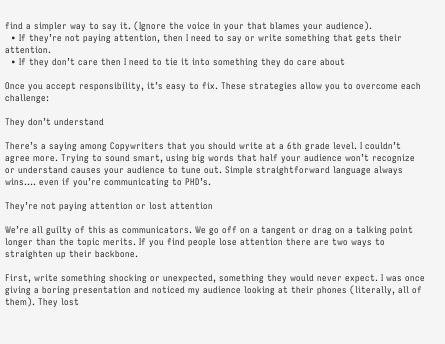find a simpler way to say it. (Ignore the voice in your that blames your audience).
  • If they’re not paying attention, then I need to say or write something that gets their attention.
  • If they don’t care then I need to tie it into something they do care about

Once you accept responsibility, it’s easy to fix. These strategies allow you to overcome each challenge:

They don’t understand

There’s a saying among Copywriters that you should write at a 6th grade level. I couldn’t agree more. Trying to sound smart, using big words that half your audience won’t recognize or understand causes your audience to tune out. Simple straightforward language always wins…. even if you’re communicating to PHD’s.

They’re not paying attention or lost attention

We’re all guilty of this as communicators. We go off on a tangent or drag on a talking point longer than the topic merits. If you find people lose attention there are two ways to straighten up their backbone.

First, write something shocking or unexpected, something they would never expect. I was once giving a boring presentation and noticed my audience looking at their phones (literally, all of them). They lost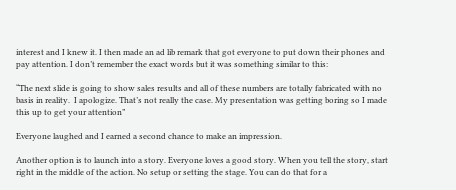interest and I knew it. I then made an ad lib remark that got everyone to put down their phones and pay attention. I don’t remember the exact words but it was something similar to this:

“The next slide is going to show sales results and all of these numbers are totally fabricated with no basis in reality.  I apologize. That’s not really the case. My presentation was getting boring so I made this up to get your attention”

Everyone laughed and I earned a second chance to make an impression.

Another option is to launch into a story. Everyone loves a good story. When you tell the story, start right in the middle of the action. No setup or setting the stage. You can do that for a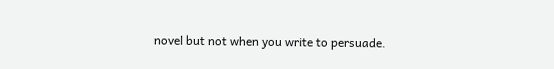novel but not when you write to persuade.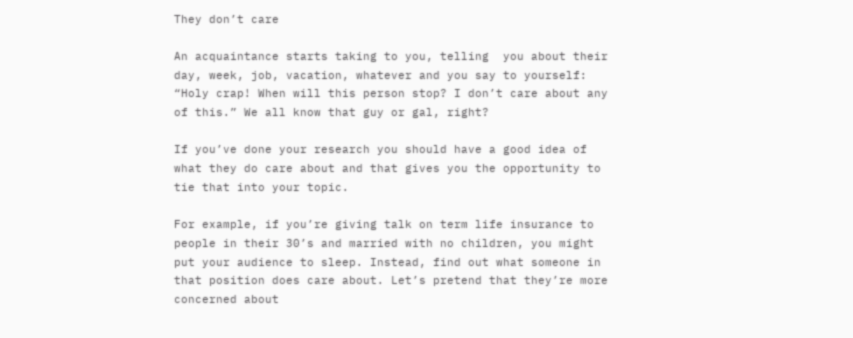They don’t care

An acquaintance starts taking to you, telling  you about their day, week, job, vacation, whatever and you say to yourself: “Holy crap! When will this person stop? I don’t care about any of this.” We all know that guy or gal, right?

If you’ve done your research you should have a good idea of what they do care about and that gives you the opportunity to tie that into your topic.

For example, if you’re giving talk on term life insurance to people in their 30’s and married with no children, you might put your audience to sleep. Instead, find out what someone in that position does care about. Let’s pretend that they’re more concerned about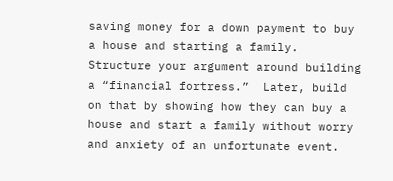saving money for a down payment to buy a house and starting a family. Structure your argument around building a “financial fortress.”  Later, build on that by showing how they can buy a house and start a family without worry and anxiety of an unfortunate event.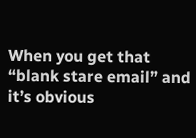When you get that “blank stare email” and it’s obvious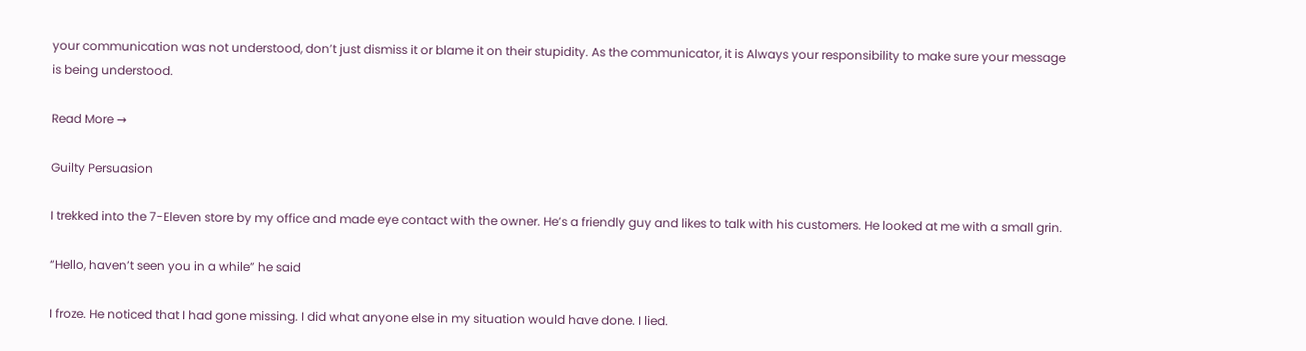your communication was not understood, don’t just dismiss it or blame it on their stupidity. As the communicator, it is Always your responsibility to make sure your message is being understood.

Read More →

Guilty Persuasion

I trekked into the 7-Eleven store by my office and made eye contact with the owner. He’s a friendly guy and likes to talk with his customers. He looked at me with a small grin.

“Hello, haven’t seen you in a while” he said

I froze. He noticed that I had gone missing. I did what anyone else in my situation would have done. I lied.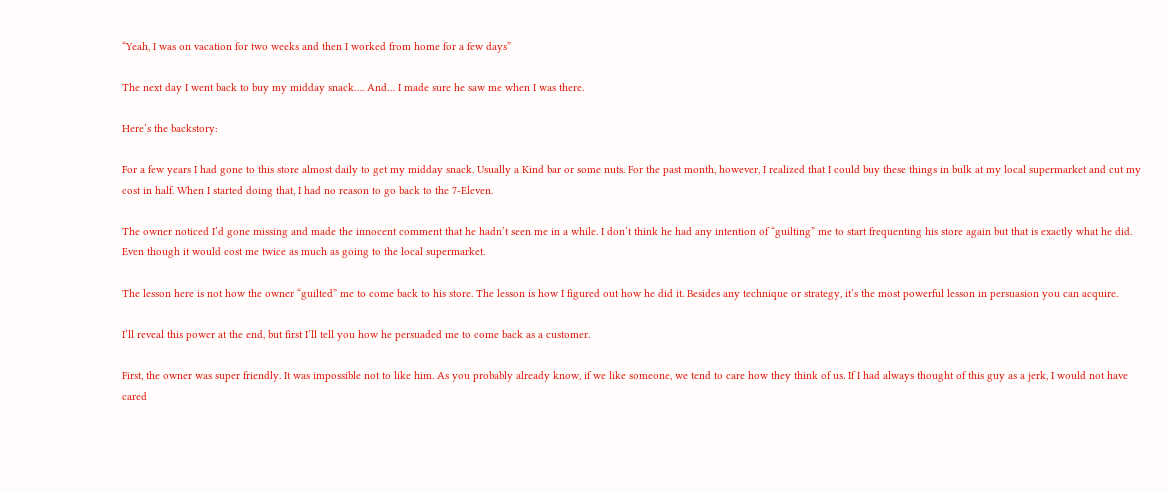“Yeah, I was on vacation for two weeks and then I worked from home for a few days”

The next day I went back to buy my midday snack…. And… I made sure he saw me when I was there.

Here’s the backstory:

For a few years I had gone to this store almost daily to get my midday snack. Usually a Kind bar or some nuts. For the past month, however, I realized that I could buy these things in bulk at my local supermarket and cut my cost in half. When I started doing that, I had no reason to go back to the 7-Eleven.

The owner noticed I’d gone missing and made the innocent comment that he hadn’t seen me in a while. I don’t think he had any intention of “guilting” me to start frequenting his store again but that is exactly what he did. Even though it would cost me twice as much as going to the local supermarket.

The lesson here is not how the owner “guilted” me to come back to his store. The lesson is how I figured out how he did it. Besides any technique or strategy, it’s the most powerful lesson in persuasion you can acquire.

I’ll reveal this power at the end, but first I’ll tell you how he persuaded me to come back as a customer.

First, the owner was super friendly. It was impossible not to like him. As you probably already know, if we like someone, we tend to care how they think of us. If I had always thought of this guy as a jerk, I would not have cared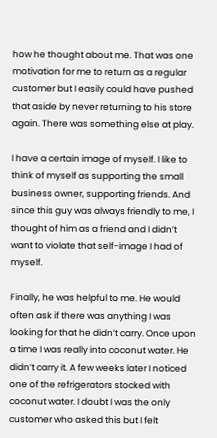how he thought about me. That was one motivation for me to return as a regular customer but I easily could have pushed that aside by never returning to his store again. There was something else at play.

I have a certain image of myself. I like to think of myself as supporting the small business owner, supporting friends. And since this guy was always friendly to me, I thought of him as a friend and I didn’t want to violate that self-image I had of myself.

Finally, he was helpful to me. He would often ask if there was anything I was looking for that he didn’t carry. Once upon a time I was really into coconut water. He didn’t carry it. A few weeks later I noticed one of the refrigerators stocked with coconut water. I doubt I was the only customer who asked this but I felt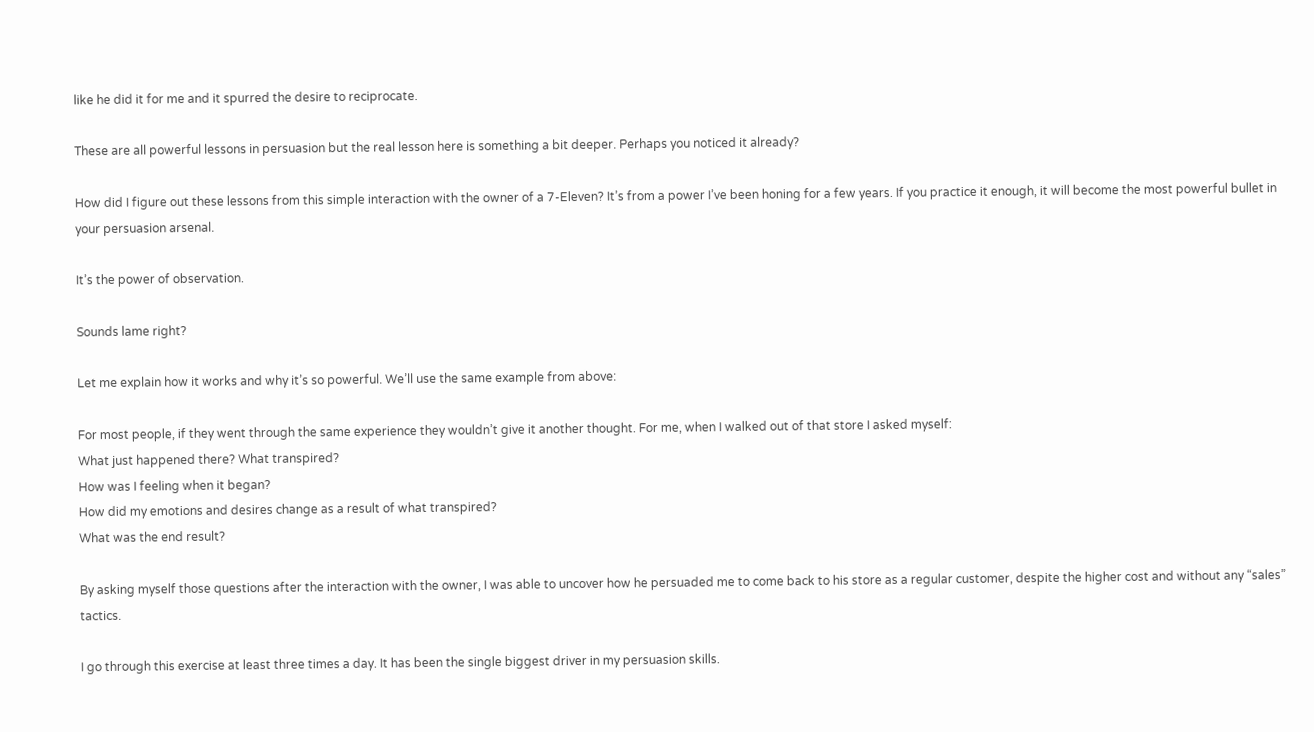like he did it for me and it spurred the desire to reciprocate.

These are all powerful lessons in persuasion but the real lesson here is something a bit deeper. Perhaps you noticed it already?

How did I figure out these lessons from this simple interaction with the owner of a 7-Eleven? It’s from a power I’ve been honing for a few years. If you practice it enough, it will become the most powerful bullet in your persuasion arsenal.

It’s the power of observation.

Sounds lame right?

Let me explain how it works and why it’s so powerful. We’ll use the same example from above:

For most people, if they went through the same experience they wouldn’t give it another thought. For me, when I walked out of that store I asked myself:
What just happened there? What transpired?
How was I feeling when it began?
How did my emotions and desires change as a result of what transpired?
What was the end result?

By asking myself those questions after the interaction with the owner, I was able to uncover how he persuaded me to come back to his store as a regular customer, despite the higher cost and without any “sales” tactics.

I go through this exercise at least three times a day. It has been the single biggest driver in my persuasion skills.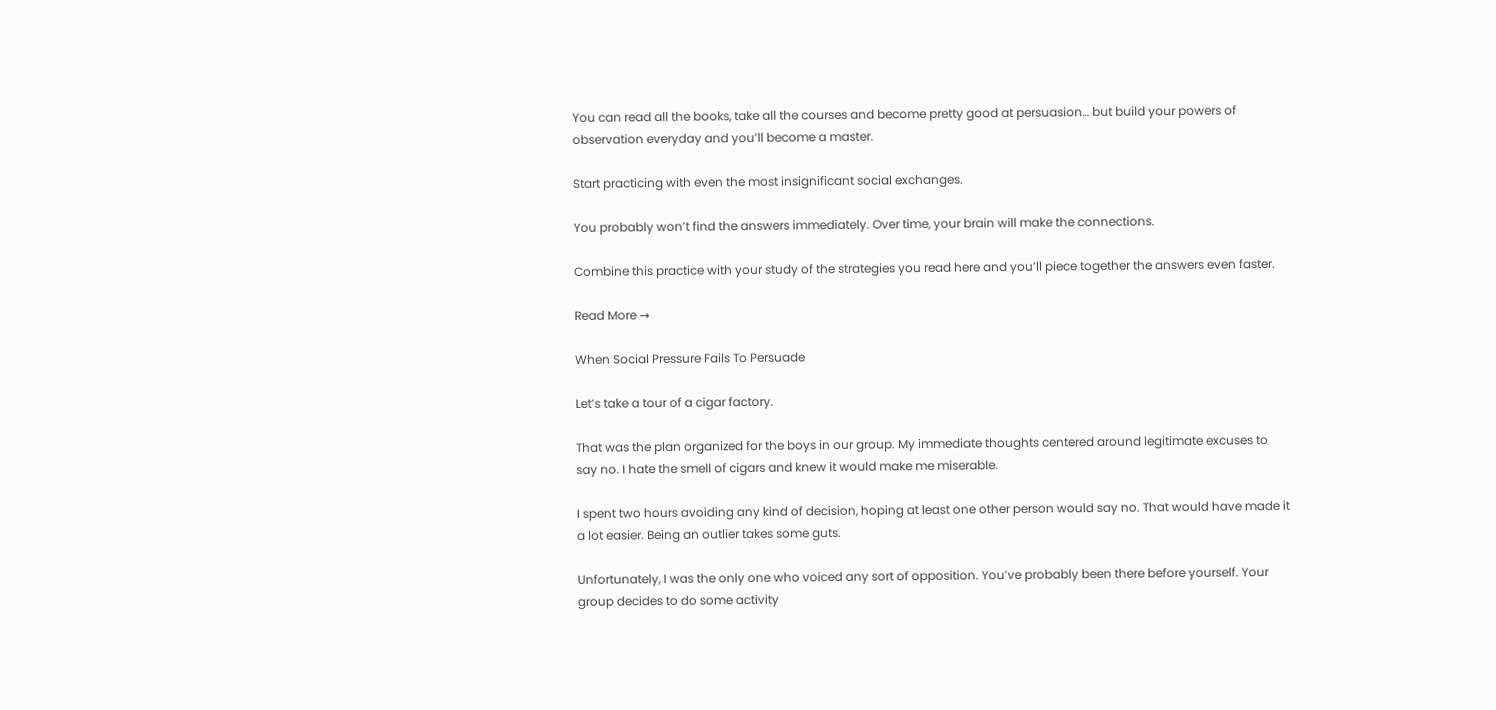You can read all the books, take all the courses and become pretty good at persuasion… but build your powers of observation everyday and you’ll become a master.

Start practicing with even the most insignificant social exchanges.

You probably won’t find the answers immediately. Over time, your brain will make the connections.

Combine this practice with your study of the strategies you read here and you’ll piece together the answers even faster.

Read More →

When Social Pressure Fails To Persuade

Let’s take a tour of a cigar factory.

That was the plan organized for the boys in our group. My immediate thoughts centered around legitimate excuses to say no. I hate the smell of cigars and knew it would make me miserable.

I spent two hours avoiding any kind of decision, hoping at least one other person would say no. That would have made it a lot easier. Being an outlier takes some guts.

Unfortunately, I was the only one who voiced any sort of opposition. You’ve probably been there before yourself. Your group decides to do some activity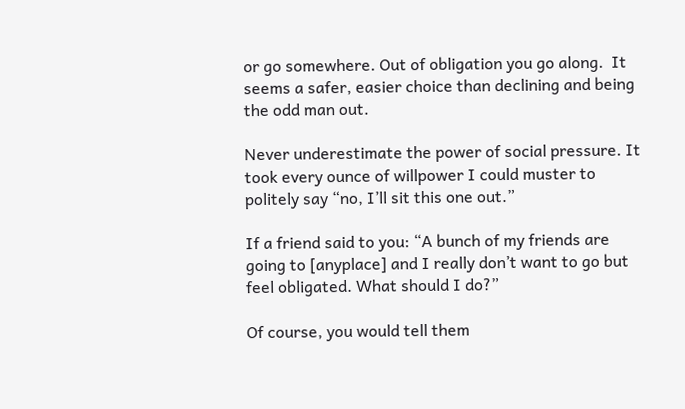or go somewhere. Out of obligation you go along.  It seems a safer, easier choice than declining and being the odd man out.

Never underestimate the power of social pressure. It took every ounce of willpower I could muster to politely say “no, I’ll sit this one out.”

If a friend said to you: “A bunch of my friends are going to [anyplace] and I really don’t want to go but feel obligated. What should I do?”

Of course, you would tell them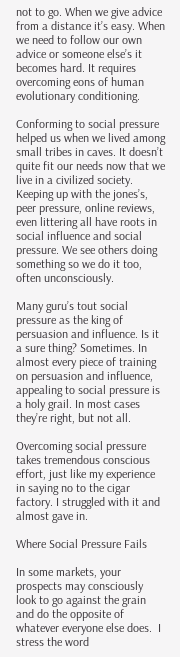not to go. When we give advice from a distance it’s easy. When we need to follow our own advice or someone else’s it becomes hard. It requires overcoming eons of human evolutionary conditioning.

Conforming to social pressure helped us when we lived among small tribes in caves. It doesn’t quite fit our needs now that we live in a civilized society. Keeping up with the jones’s, peer pressure, online reviews, even littering all have roots in social influence and social pressure. We see others doing something so we do it too, often unconsciously.

Many guru’s tout social pressure as the king of persuasion and influence. Is it a sure thing? Sometimes. In almost every piece of training on persuasion and influence, appealing to social pressure is a holy grail. In most cases they’re right, but not all.

Overcoming social pressure takes tremendous conscious effort, just like my experience in saying no to the cigar factory. I struggled with it and almost gave in.

Where Social Pressure Fails

In some markets, your prospects may consciously look to go against the grain and do the opposite of whatever everyone else does.  I stress the word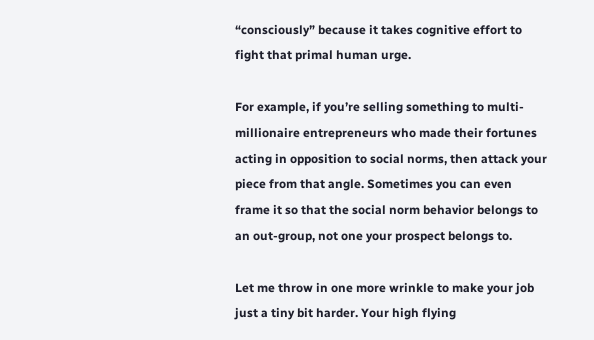“consciously” because it takes cognitive effort to fight that primal human urge.

For example, if you’re selling something to multi-millionaire entrepreneurs who made their fortunes acting in opposition to social norms, then attack your piece from that angle. Sometimes you can even frame it so that the social norm behavior belongs to an out-group, not one your prospect belongs to.

Let me throw in one more wrinkle to make your job just a tiny bit harder. Your high flying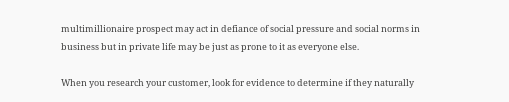multimillionaire prospect may act in defiance of social pressure and social norms in business but in private life may be just as prone to it as everyone else.

When you research your customer, look for evidence to determine if they naturally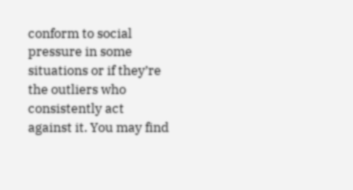conform to social pressure in some situations or if they’re the outliers who consistently act against it. You may find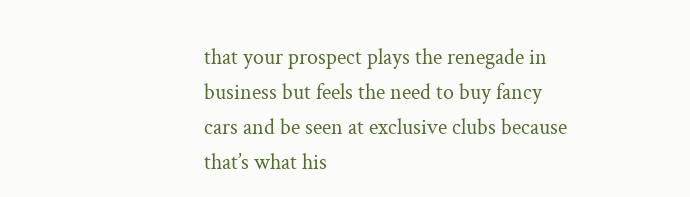that your prospect plays the renegade in business but feels the need to buy fancy cars and be seen at exclusive clubs because that’s what his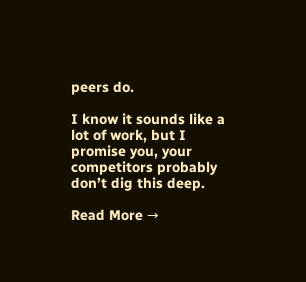peers do.

I know it sounds like a lot of work, but I promise you, your competitors probably don’t dig this deep.

Read More →